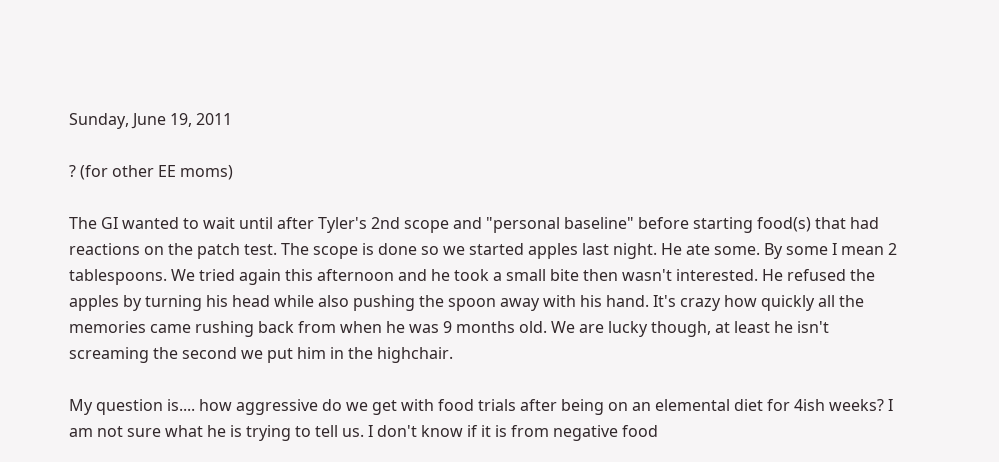Sunday, June 19, 2011

? (for other EE moms)

The GI wanted to wait until after Tyler's 2nd scope and "personal baseline" before starting food(s) that had reactions on the patch test. The scope is done so we started apples last night. He ate some. By some I mean 2 tablespoons. We tried again this afternoon and he took a small bite then wasn't interested. He refused the apples by turning his head while also pushing the spoon away with his hand. It's crazy how quickly all the memories came rushing back from when he was 9 months old. We are lucky though, at least he isn't screaming the second we put him in the highchair.

My question is.... how aggressive do we get with food trials after being on an elemental diet for 4ish weeks? I am not sure what he is trying to tell us. I don't know if it is from negative food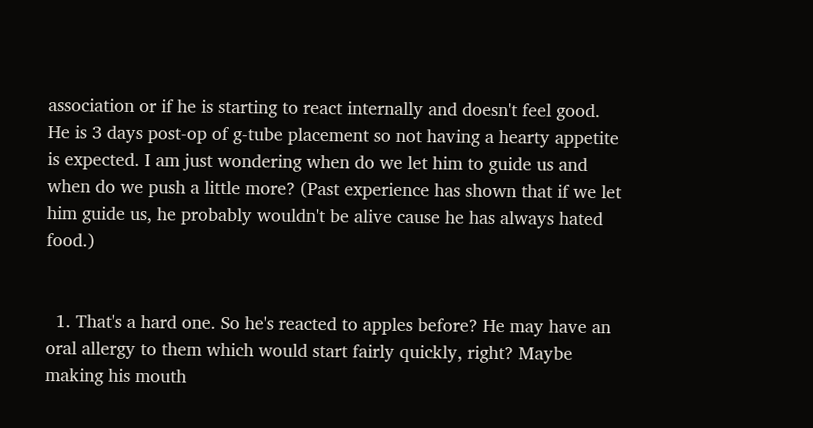association or if he is starting to react internally and doesn't feel good. He is 3 days post-op of g-tube placement so not having a hearty appetite is expected. I am just wondering when do we let him to guide us and when do we push a little more? (Past experience has shown that if we let him guide us, he probably wouldn't be alive cause he has always hated food.)


  1. That's a hard one. So he's reacted to apples before? He may have an oral allergy to them which would start fairly quickly, right? Maybe making his mouth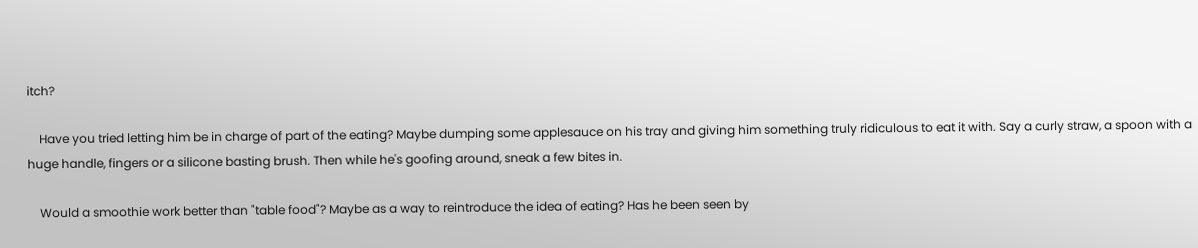itch?

    Have you tried letting him be in charge of part of the eating? Maybe dumping some applesauce on his tray and giving him something truly ridiculous to eat it with. Say a curly straw, a spoon with a huge handle, fingers or a silicone basting brush. Then while he's goofing around, sneak a few bites in.

    Would a smoothie work better than "table food"? Maybe as a way to reintroduce the idea of eating? Has he been seen by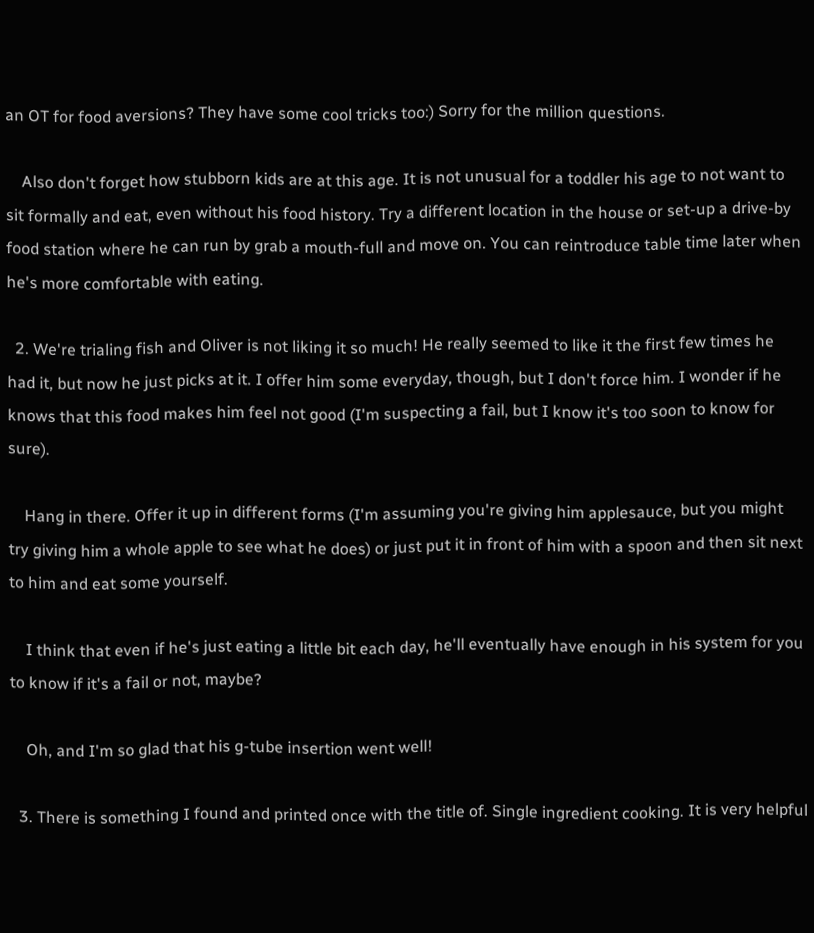an OT for food aversions? They have some cool tricks too:) Sorry for the million questions.

    Also don't forget how stubborn kids are at this age. It is not unusual for a toddler his age to not want to sit formally and eat, even without his food history. Try a different location in the house or set-up a drive-by food station where he can run by grab a mouth-full and move on. You can reintroduce table time later when he's more comfortable with eating.

  2. We're trialing fish and Oliver is not liking it so much! He really seemed to like it the first few times he had it, but now he just picks at it. I offer him some everyday, though, but I don't force him. I wonder if he knows that this food makes him feel not good (I'm suspecting a fail, but I know it's too soon to know for sure).

    Hang in there. Offer it up in different forms (I'm assuming you're giving him applesauce, but you might try giving him a whole apple to see what he does) or just put it in front of him with a spoon and then sit next to him and eat some yourself.

    I think that even if he's just eating a little bit each day, he'll eventually have enough in his system for you to know if it's a fail or not, maybe?

    Oh, and I'm so glad that his g-tube insertion went well!

  3. There is something I found and printed once with the title of. Single ingredient cooking. It is very helpful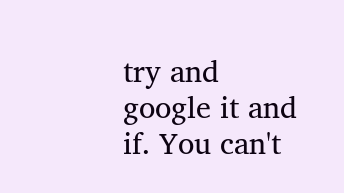try and google it and if. You can't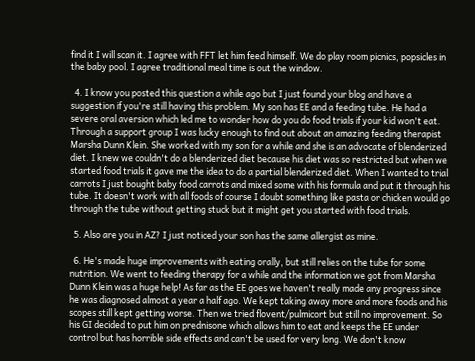find it I will scan it. I agree with FFT let him feed himself. We do play room picnics, popsicles in the baby pool. I agree traditional meal time is out the window.

  4. I know you posted this question a while ago but I just found your blog and have a suggestion if you're still having this problem. My son has EE and a feeding tube. He had a severe oral aversion which led me to wonder how do you do food trials if your kid won't eat. Through a support group I was lucky enough to find out about an amazing feeding therapist Marsha Dunn Klein. She worked with my son for a while and she is an advocate of blenderized diet. I knew we couldn't do a blenderized diet because his diet was so restricted but when we started food trials it gave me the idea to do a partial blenderized diet. When I wanted to trial carrots I just bought baby food carrots and mixed some with his formula and put it through his tube. It doesn't work with all foods of course I doubt something like pasta or chicken would go through the tube without getting stuck but it might get you started with food trials.

  5. Also are you in AZ? I just noticed your son has the same allergist as mine.

  6. He's made huge improvements with eating orally, but still relies on the tube for some nutrition. We went to feeding therapy for a while and the information we got from Marsha Dunn Klein was a huge help! As far as the EE goes we haven't really made any progress since he was diagnosed almost a year a half ago. We kept taking away more and more foods and his scopes still kept getting worse. Then we tried flovent/pulmicort but still no improvement. So his GI decided to put him on prednisone which allows him to eat and keeps the EE under control but has horrible side effects and can't be used for very long. We don't know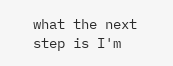what the next step is I'm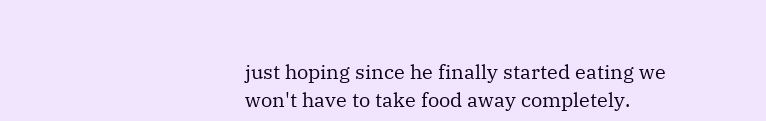just hoping since he finally started eating we won't have to take food away completely.